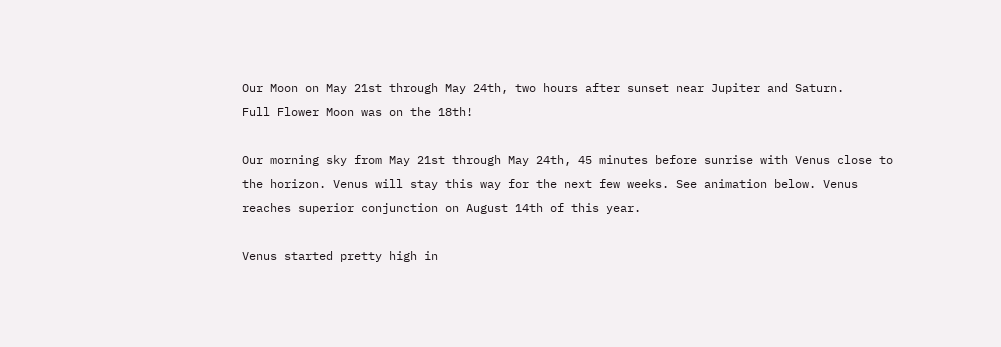Our Moon on May 21st through May 24th, two hours after sunset near Jupiter and Saturn.
Full Flower Moon was on the 18th!

Our morning sky from May 21st through May 24th, 45 minutes before sunrise with Venus close to the horizon. Venus will stay this way for the next few weeks. See animation below. Venus reaches superior conjunction on August 14th of this year.

Venus started pretty high in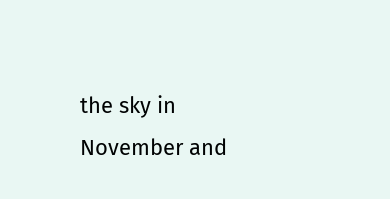the sky in November and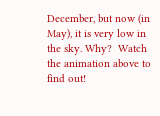December, but now (in May), it is very low in the sky. Why?  Watch the animation above to find out!